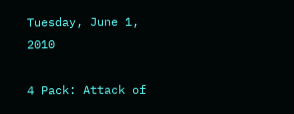Tuesday, June 1, 2010

4 Pack: Attack of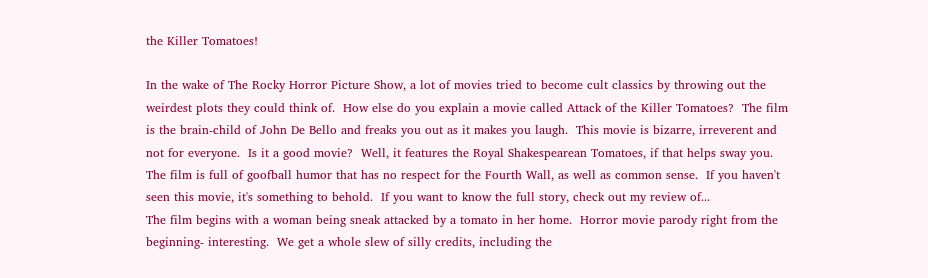the Killer Tomatoes!

In the wake of The Rocky Horror Picture Show, a lot of movies tried to become cult classics by throwing out the weirdest plots they could think of.  How else do you explain a movie called Attack of the Killer Tomatoes?  The film is the brain-child of John De Bello and freaks you out as it makes you laugh.  This movie is bizarre, irreverent and not for everyone.  Is it a good movie?  Well, it features the Royal Shakespearean Tomatoes, if that helps sway you.  The film is full of goofball humor that has no respect for the Fourth Wall, as well as common sense.  If you haven't seen this movie, it's something to behold.  If you want to know the full story, check out my review of...
The film begins with a woman being sneak attacked by a tomato in her home.  Horror movie parody right from the beginning- interesting.  We get a whole slew of silly credits, including the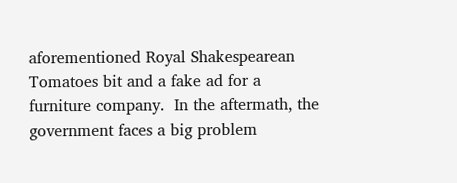aforementioned Royal Shakespearean Tomatoes bit and a fake ad for a furniture company.  In the aftermath, the government faces a big problem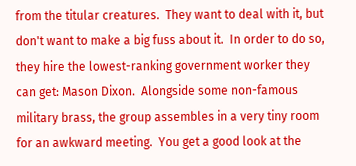from the titular creatures.  They want to deal with it, but don't want to make a big fuss about it.  In order to do so, they hire the lowest-ranking government worker they can get: Mason Dixon.  Alongside some non-famous military brass, the group assembles in a very tiny room for an awkward meeting.  You get a good look at the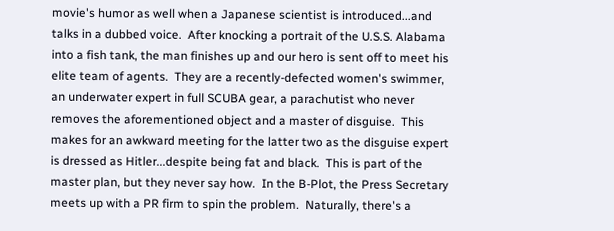movie's humor as well when a Japanese scientist is introduced...and talks in a dubbed voice.  After knocking a portrait of the U.S.S. Alabama into a fish tank, the man finishes up and our hero is sent off to meet his elite team of agents.  They are a recently-defected women's swimmer, an underwater expert in full SCUBA gear, a parachutist who never removes the aforementioned object and a master of disguise.  This makes for an awkward meeting for the latter two as the disguise expert is dressed as Hitler...despite being fat and black.  This is part of the master plan, but they never say how.  In the B-Plot, the Press Secretary meets up with a PR firm to spin the problem.  Naturally, there's a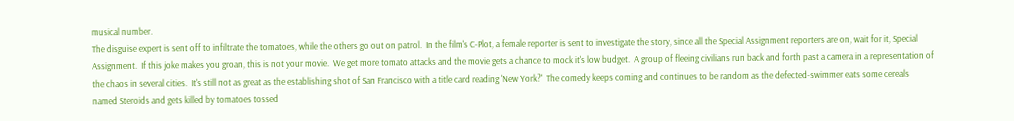musical number.
The disguise expert is sent off to infiltrate the tomatoes, while the others go out on patrol.  In the film's C-Plot, a female reporter is sent to investigate the story, since all the Special Assignment reporters are on, wait for it, Special Assignment.  If this joke makes you groan, this is not your movie.  We get more tomato attacks and the movie gets a chance to mock it's low budget.  A group of fleeing civilians run back and forth past a camera in a representation of the chaos in several cities.  It's still not as great as the establishing shot of San Francisco with a title card reading 'New York?'  The comedy keeps coming and continues to be random as the defected-swimmer eats some cereals named Steroids and gets killed by tomatoes tossed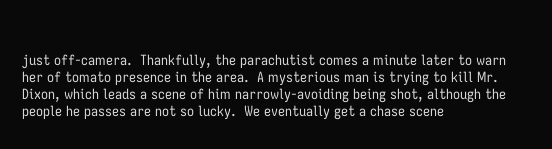just off-camera.  Thankfully, the parachutist comes a minute later to warn her of tomato presence in the area.  A mysterious man is trying to kill Mr. Dixon, which leads a scene of him narrowly-avoiding being shot, although the people he passes are not so lucky.  We eventually get a chase scene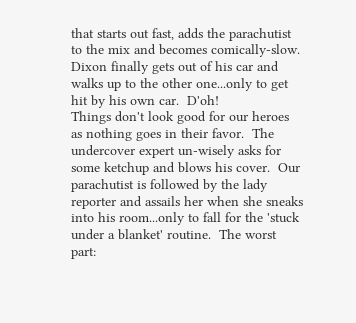that starts out fast, adds the parachutist to the mix and becomes comically-slow.  Dixon finally gets out of his car and walks up to the other one...only to get hit by his own car.  D'oh!
Things don't look good for our heroes as nothing goes in their favor.  The undercover expert un-wisely asks for some ketchup and blows his cover.  Our parachutist is followed by the lady reporter and assails her when she sneaks into his room...only to fall for the 'stuck under a blanket' routine.  The worst part: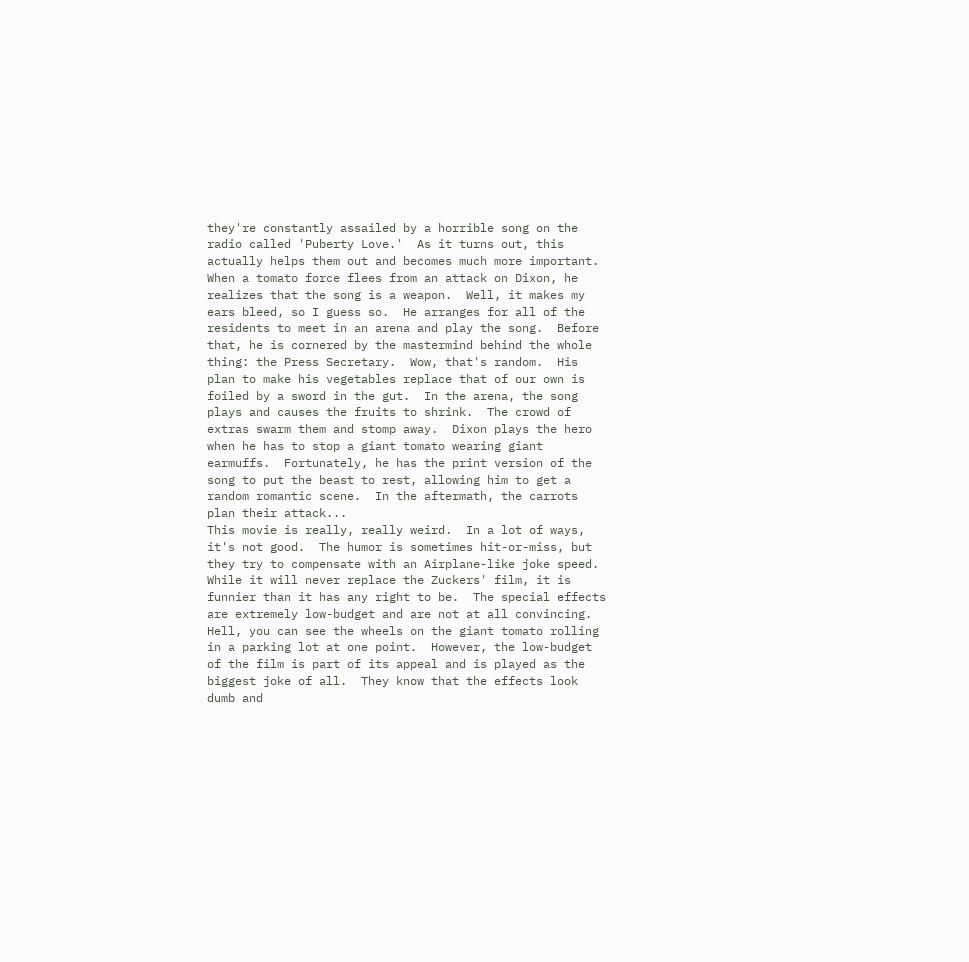they're constantly assailed by a horrible song on the radio called 'Puberty Love.'  As it turns out, this actually helps them out and becomes much more important.  When a tomato force flees from an attack on Dixon, he realizes that the song is a weapon.  Well, it makes my ears bleed, so I guess so.  He arranges for all of the residents to meet in an arena and play the song.  Before that, he is cornered by the mastermind behind the whole thing: the Press Secretary.  Wow, that's random.  His plan to make his vegetables replace that of our own is foiled by a sword in the gut.  In the arena, the song plays and causes the fruits to shrink.  The crowd of extras swarm them and stomp away.  Dixon plays the hero when he has to stop a giant tomato wearing giant earmuffs.  Fortunately, he has the print version of the song to put the beast to rest, allowing him to get a random romantic scene.  In the aftermath, the carrots plan their attack...
This movie is really, really weird.  In a lot of ways, it's not good.  The humor is sometimes hit-or-miss, but they try to compensate with an Airplane-like joke speed.  While it will never replace the Zuckers' film, it is funnier than it has any right to be.  The special effects are extremely low-budget and are not at all convincing.  Hell, you can see the wheels on the giant tomato rolling in a parking lot at one point.  However, the low-budget of the film is part of its appeal and is played as the biggest joke of all.  They know that the effects look dumb and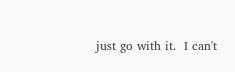just go with it.  I can't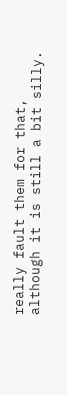really fault them for that, although it is still a bit silly.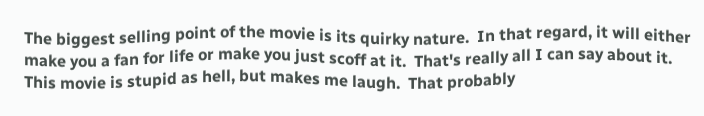The biggest selling point of the movie is its quirky nature.  In that regard, it will either make you a fan for life or make you just scoff at it.  That's really all I can say about it.  This movie is stupid as hell, but makes me laugh.  That probably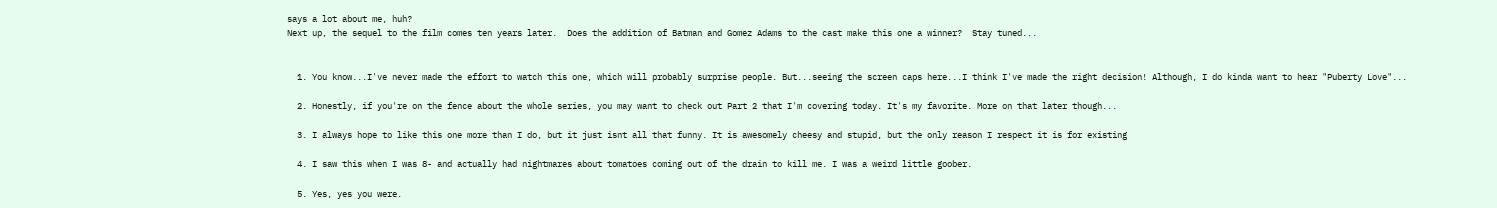says a lot about me, huh?
Next up, the sequel to the film comes ten years later.  Does the addition of Batman and Gomez Adams to the cast make this one a winner?  Stay tuned...


  1. You know...I've never made the effort to watch this one, which will probably surprise people. But...seeing the screen caps here...I think I've made the right decision! Although, I do kinda want to hear "Puberty Love"...

  2. Honestly, if you're on the fence about the whole series, you may want to check out Part 2 that I'm covering today. It's my favorite. More on that later though...

  3. I always hope to like this one more than I do, but it just isnt all that funny. It is awesomely cheesy and stupid, but the only reason I respect it is for existing

  4. I saw this when I was 8- and actually had nightmares about tomatoes coming out of the drain to kill me. I was a weird little goober.

  5. Yes, yes you were.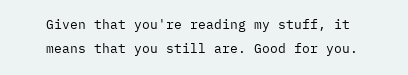Given that you're reading my stuff, it means that you still are. Good for you.